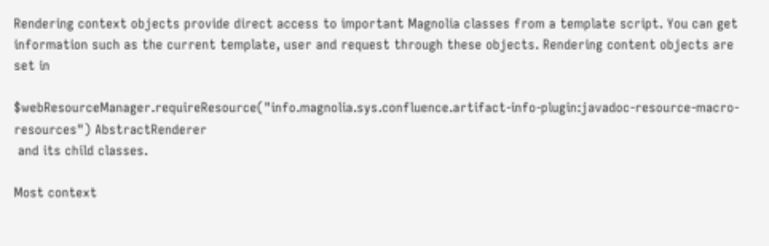Rendering context objects provide direct access to important Magnolia classes from a template script. You can get information such as the current template, user and request through these objects. Rendering content objects are set in

$webResourceManager.requireResource("info.magnolia.sys.confluence.artifact-info-plugin:javadoc-resource-macro-resources") AbstractRenderer
 and its child classes.

Most context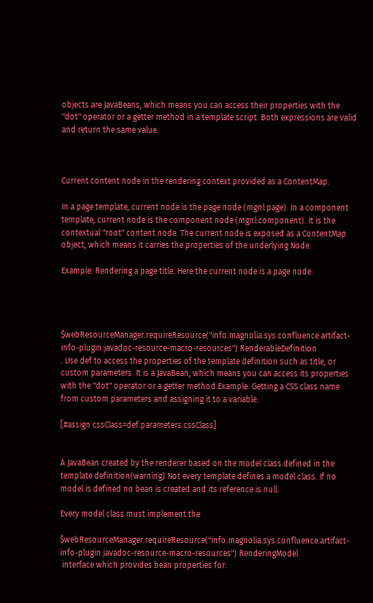objects are JavaBeans, which means you can access their properties with the "dot" operator or a getter method in a template script. Both expressions are valid and return the same value.



Current content node in the rendering context provided as a ContentMap.

In a page template, current node is the page node (mgnl:page). In a component template, current node is the component node (mgnl:component). It is the contextual "root" content node. The current node is exposed as a ContentMap object, which means it carries the properties of the underlying Node.

Example: Rendering a page title. Here the current node is a page node.




$webResourceManager.requireResource("info.magnolia.sys.confluence.artifact-info-plugin:javadoc-resource-macro-resources") RenderableDefinition
. Use def to access the properties of the template definition such as title, or custom parameters. It is a JavaBean, which means you can access its properties with the "dot" operator or a getter method.Example: Getting a CSS class name from custom parameters and assigning it to a variable.

[#assign cssClass=def.parameters.cssClass]


A JavaBean created by the renderer based on the model class defined in the template definition(warning) Not every template defines a model class. If no model is defined no bean is created and its reference is null.

Every model class must implement the

$webResourceManager.requireResource("info.magnolia.sys.confluence.artifact-info-plugin:javadoc-resource-macro-resources") RenderingModel
 interface which provides bean properties for: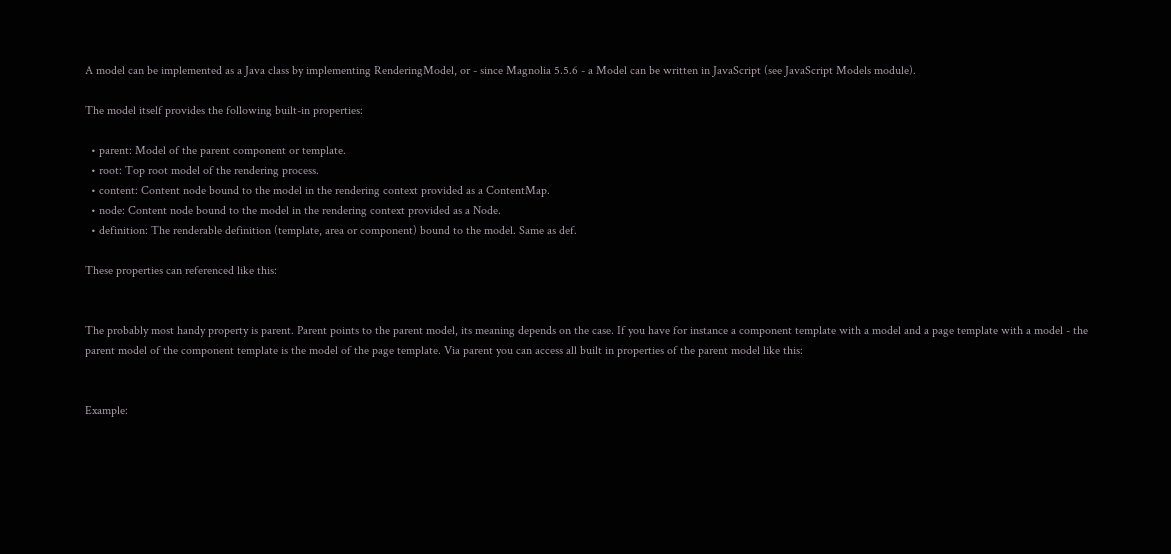A model can be implemented as a Java class by implementing RenderingModel, or - since Magnolia 5.5.6 - a Model can be written in JavaScript (see JavaScript Models module).

The model itself provides the following built-in properties:

  • parent: Model of the parent component or template.
  • root: Top root model of the rendering process.
  • content: Content node bound to the model in the rendering context provided as a ContentMap.
  • node: Content node bound to the model in the rendering context provided as a Node.
  • definition: The renderable definition (template, area or component) bound to the model. Same as def.

These properties can referenced like this:


The probably most handy property is parent. Parent points to the parent model, its meaning depends on the case. If you have for instance a component template with a model and a page template with a model - the parent model of the component template is the model of the page template. Via parent you can access all built in properties of the parent model like this:


Example: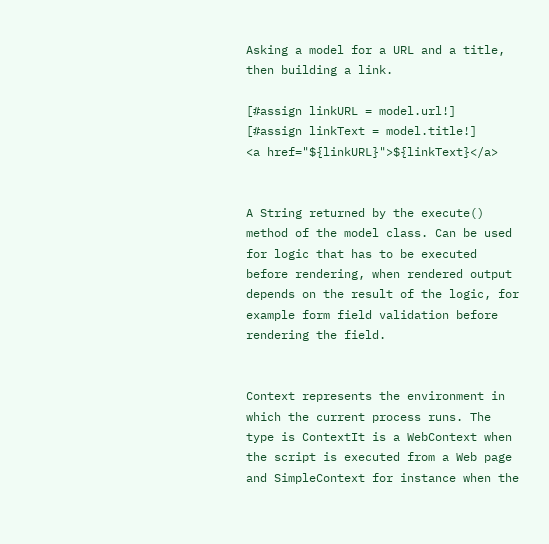Asking a model for a URL and a title, then building a link.

[#assign linkURL = model.url!]
[#assign linkText = model.title!]
<a href="${linkURL}">${linkText}</a>


A String returned by the execute() method of the model class. Can be used for logic that has to be executed before rendering, when rendered output depends on the result of the logic, for example form field validation before rendering the field.


Context represents the environment in which the current process runs. The type is ContextIt is a WebContext when the script is executed from a Web page and SimpleContext for instance when the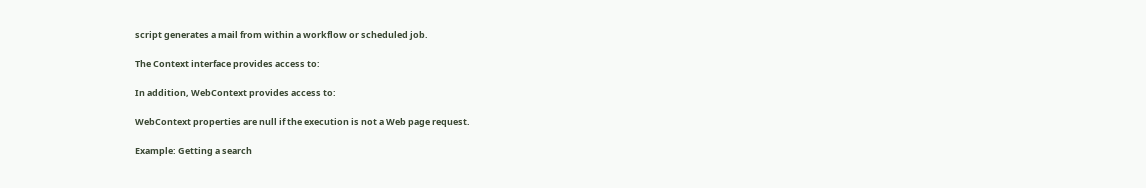script generates a mail from within a workflow or scheduled job.

The Context interface provides access to:

In addition, WebContext provides access to:

WebContext properties are null if the execution is not a Web page request.

Example: Getting a search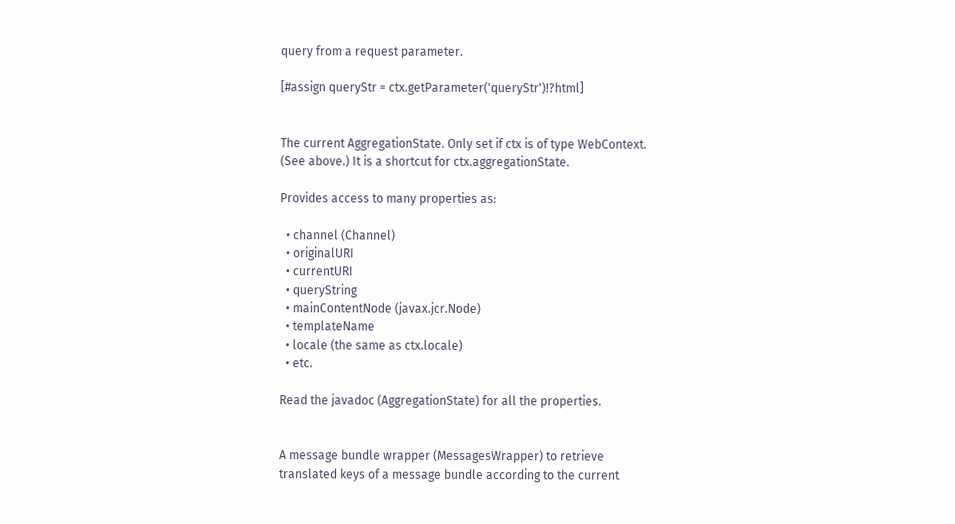query from a request parameter.

[#assign queryStr = ctx.getParameter('queryStr')!?html]


The current AggregationState. Only set if ctx is of type WebContext. (See above.) It is a shortcut for ctx.aggregationState.

Provides access to many properties as:

  • channel (Channel)
  • originalURI
  • currentURI
  • queryString
  • mainContentNode (javax.jcr.Node)
  • templateName
  • locale (the same as ctx.locale)
  • etc.

Read the javadoc (AggregationState) for all the properties.


A message bundle wrapper (MessagesWrapper) to retrieve translated keys of a message bundle according to the current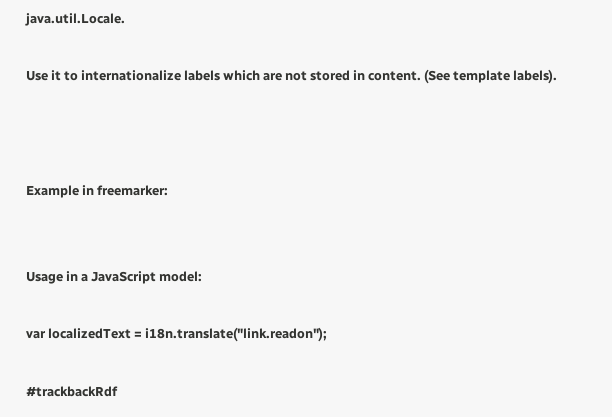java.util.Locale.

Use it to internationalize labels which are not stored in content. (See template labels).



Example in freemarker:


Usage in a JavaScript model:

var localizedText = i18n.translate("link.readon");

#trackbackRdf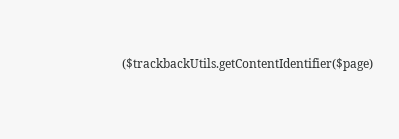($trackbackUtils.getContentIdentifier($page)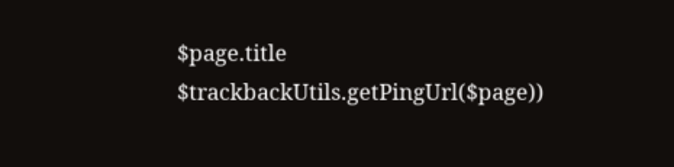$page.title $trackbackUtils.getPingUrl($page))